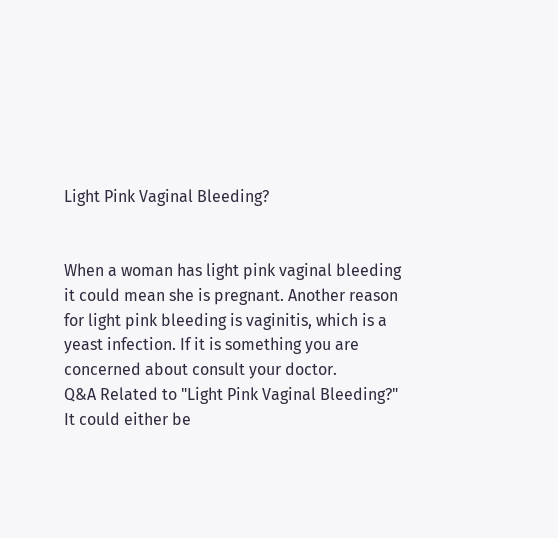Light Pink Vaginal Bleeding?


When a woman has light pink vaginal bleeding it could mean she is pregnant. Another reason for light pink bleeding is vaginitis, which is a yeast infection. If it is something you are concerned about consult your doctor.
Q&A Related to "Light Pink Vaginal Bleeding?"
It could either be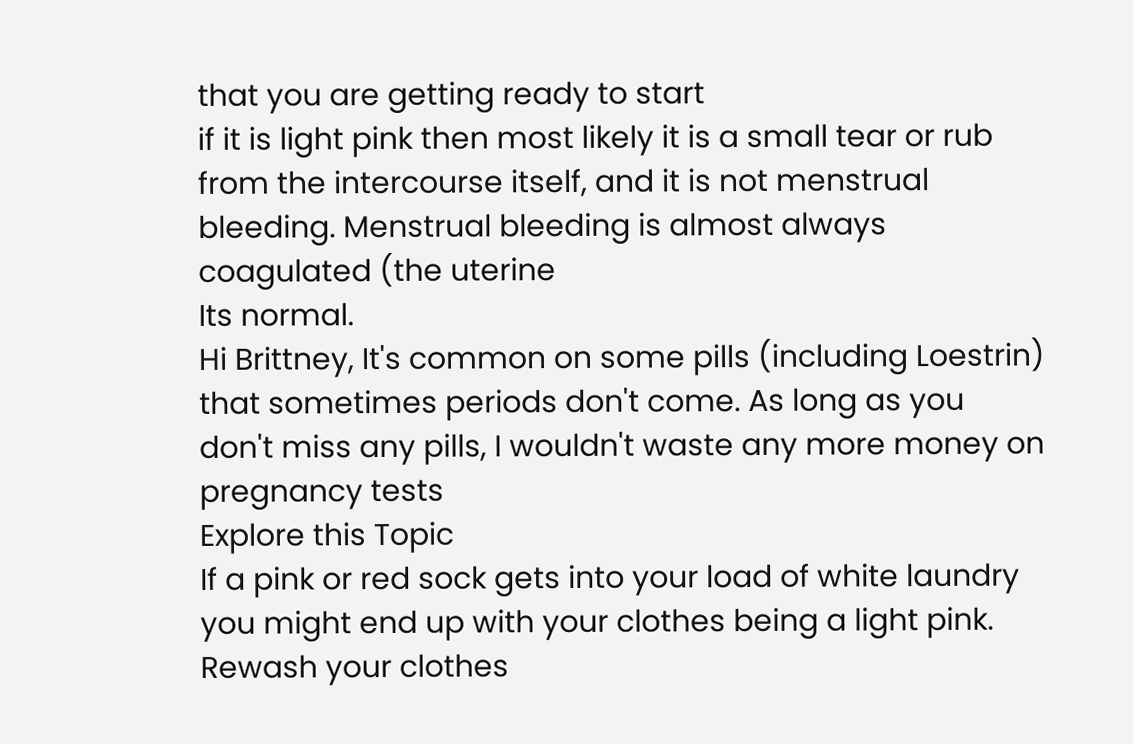that you are getting ready to start
if it is light pink then most likely it is a small tear or rub from the intercourse itself, and it is not menstrual bleeding. Menstrual bleeding is almost always coagulated (the uterine
Its normal.
Hi Brittney, It's common on some pills (including Loestrin) that sometimes periods don't come. As long as you don't miss any pills, I wouldn't waste any more money on pregnancy tests
Explore this Topic
If a pink or red sock gets into your load of white laundry you might end up with your clothes being a light pink. Rewash your clothes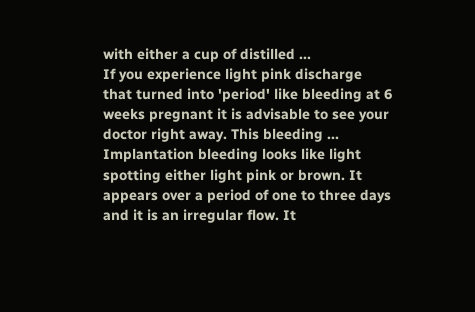with either a cup of distilled ...
If you experience light pink discharge that turned into 'period' like bleeding at 6 weeks pregnant it is advisable to see your doctor right away. This bleeding ...
Implantation bleeding looks like light spotting either light pink or brown. It appears over a period of one to three days and it is an irregular flow. It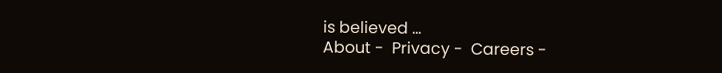is believed ...
About -  Privacy -  Careers -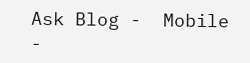Ask Blog -  Mobile -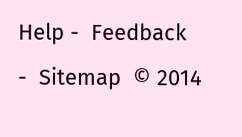Help -  Feedback  -  Sitemap  © 2014